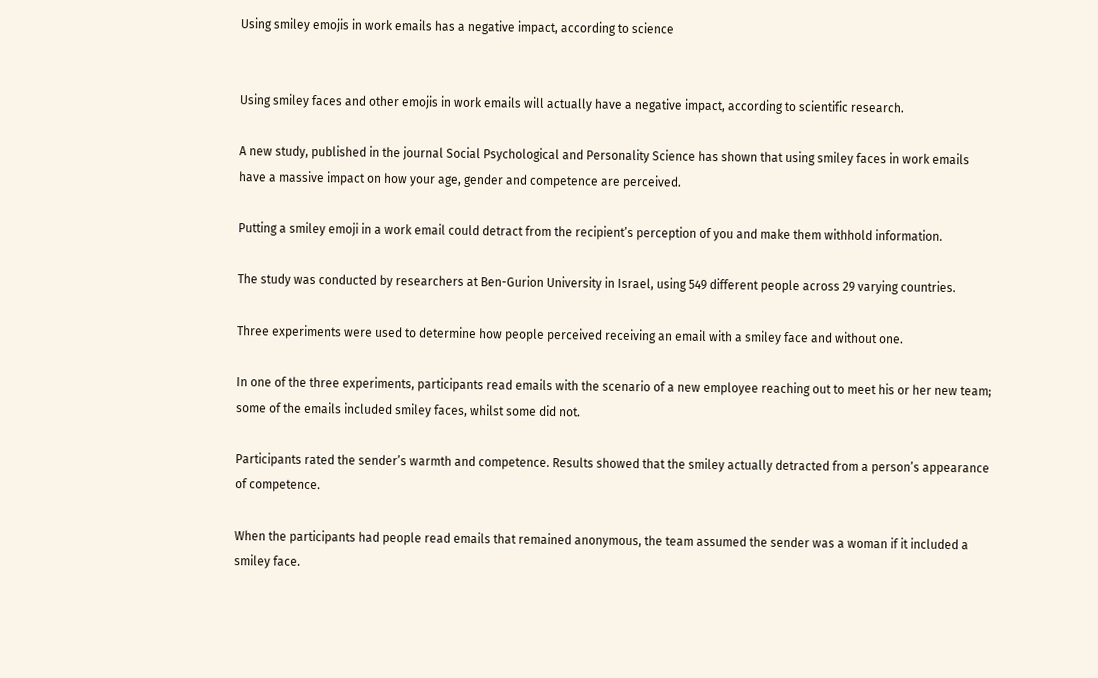Using smiley emojis in work emails has a negative impact, according to science


Using smiley faces and other emojis in work emails will actually have a negative impact, according to scientific research.

A new study, published in the journal Social Psychological and Personality Science has shown that using smiley faces in work emails have a massive impact on how your age, gender and competence are perceived.

Putting a smiley emoji in a work email could detract from the recipient’s perception of you and make them withhold information.

The study was conducted by researchers at Ben-Gurion University in Israel, using 549 different people across 29 varying countries.

Three experiments were used to determine how people perceived receiving an email with a smiley face and without one.

In one of the three experiments, participants read emails with the scenario of a new employee reaching out to meet his or her new team; some of the emails included smiley faces, whilst some did not.

Participants rated the sender’s warmth and competence. Results showed that the smiley actually detracted from a person’s appearance of competence.

When the participants had people read emails that remained anonymous, the team assumed the sender was a woman if it included a smiley face.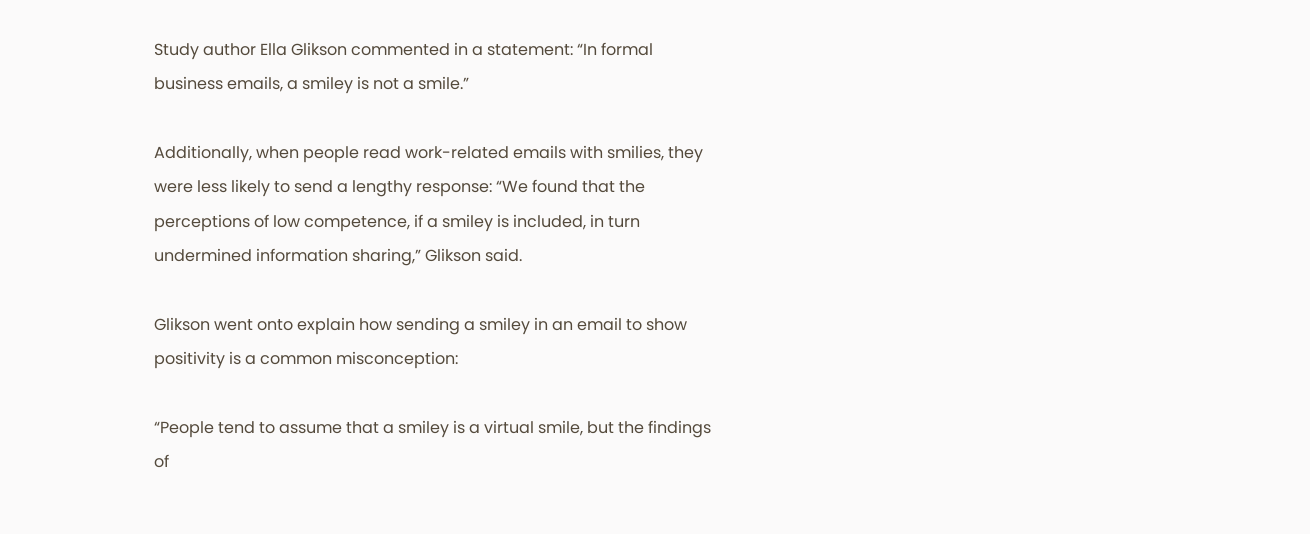Study author Ella Glikson commented in a statement: “In formal business emails, a smiley is not a smile.”

Additionally, when people read work-related emails with smilies, they were less likely to send a lengthy response: “We found that the perceptions of low competence, if a smiley is included, in turn undermined information sharing,” Glikson said.

Glikson went onto explain how sending a smiley in an email to show positivity is a common misconception:

“People tend to assume that a smiley is a virtual smile, but the findings of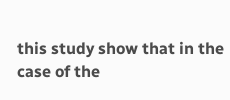this study show that in the case of the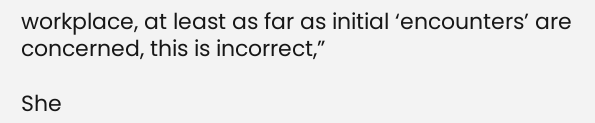workplace, at least as far as initial ‘encounters’ are concerned, this is incorrect,”

She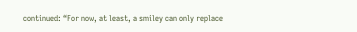continued: “For now, at least, a smiley can only replace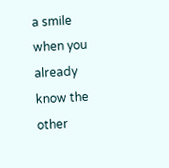a smile when you already know the other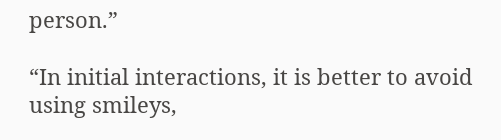person.”

“In initial interactions, it is better to avoid using smileys,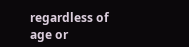regardless of age or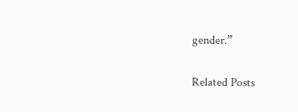gender.”

Related Posts